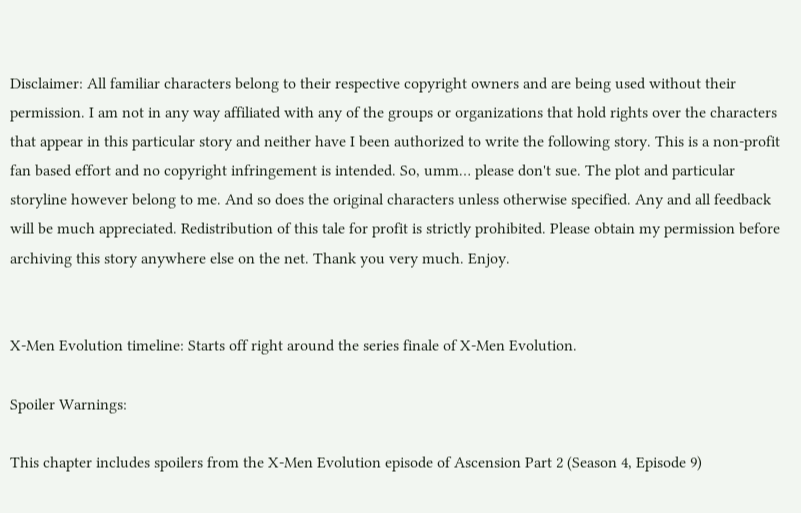Disclaimer: All familiar characters belong to their respective copyright owners and are being used without their permission. I am not in any way affiliated with any of the groups or organizations that hold rights over the characters that appear in this particular story and neither have I been authorized to write the following story. This is a non-profit fan based effort and no copyright infringement is intended. So, umm… please don't sue. The plot and particular storyline however belong to me. And so does the original characters unless otherwise specified. Any and all feedback will be much appreciated. Redistribution of this tale for profit is strictly prohibited. Please obtain my permission before archiving this story anywhere else on the net. Thank you very much. Enjoy.


X-Men Evolution timeline: Starts off right around the series finale of X-Men Evolution.

Spoiler Warnings:

This chapter includes spoilers from the X-Men Evolution episode of Ascension Part 2 (Season 4, Episode 9)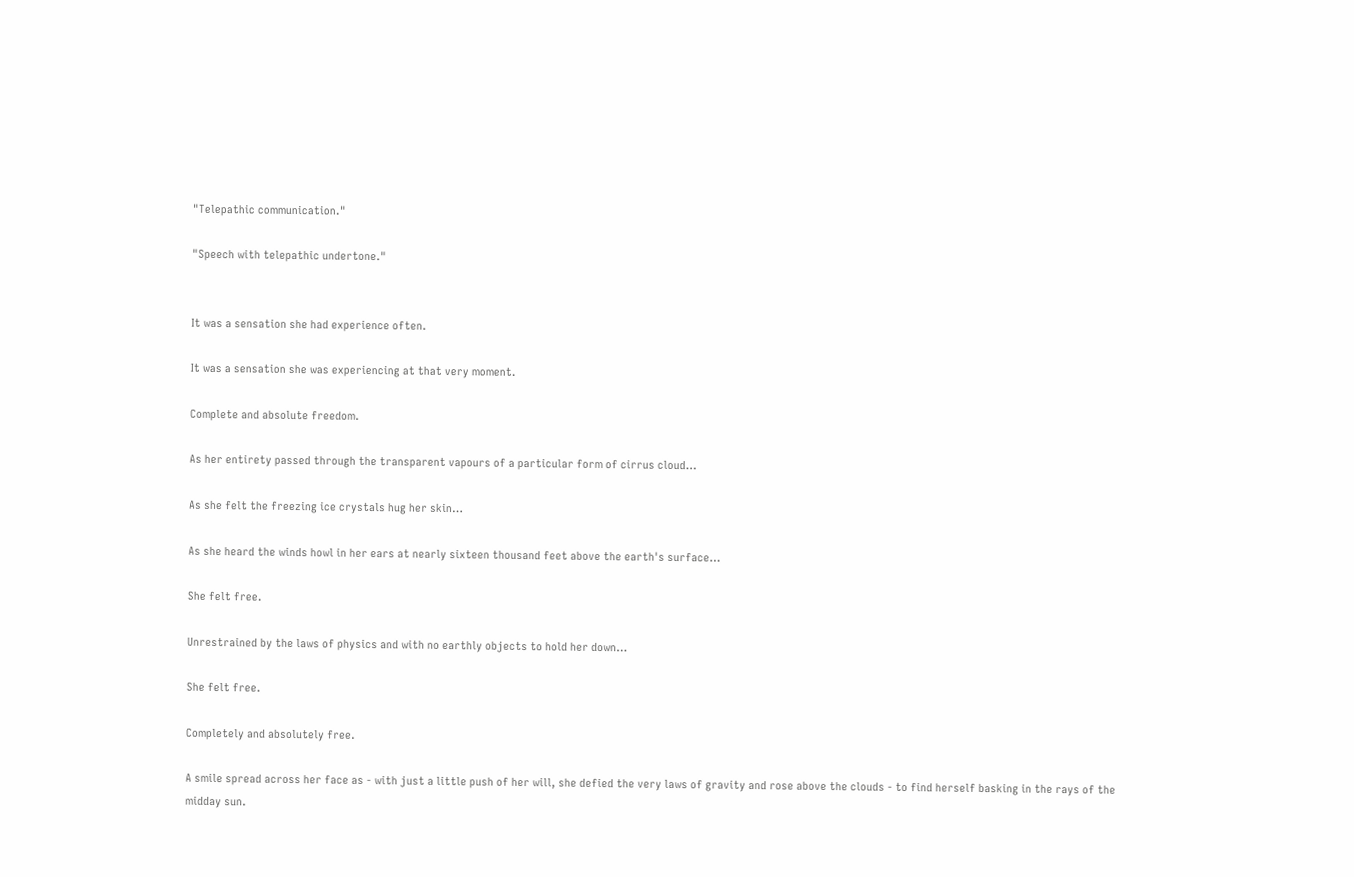"Telepathic communication."

"Speech with telepathic undertone."


It was a sensation she had experience often.

It was a sensation she was experiencing at that very moment.

Complete and absolute freedom.

As her entirety passed through the transparent vapours of a particular form of cirrus cloud…

As she felt the freezing ice crystals hug her skin…

As she heard the winds howl in her ears at nearly sixteen thousand feet above the earth's surface…

She felt free.

Unrestrained by the laws of physics and with no earthly objects to hold her down…

She felt free.

Completely and absolutely free.

A smile spread across her face as - with just a little push of her will, she defied the very laws of gravity and rose above the clouds - to find herself basking in the rays of the midday sun.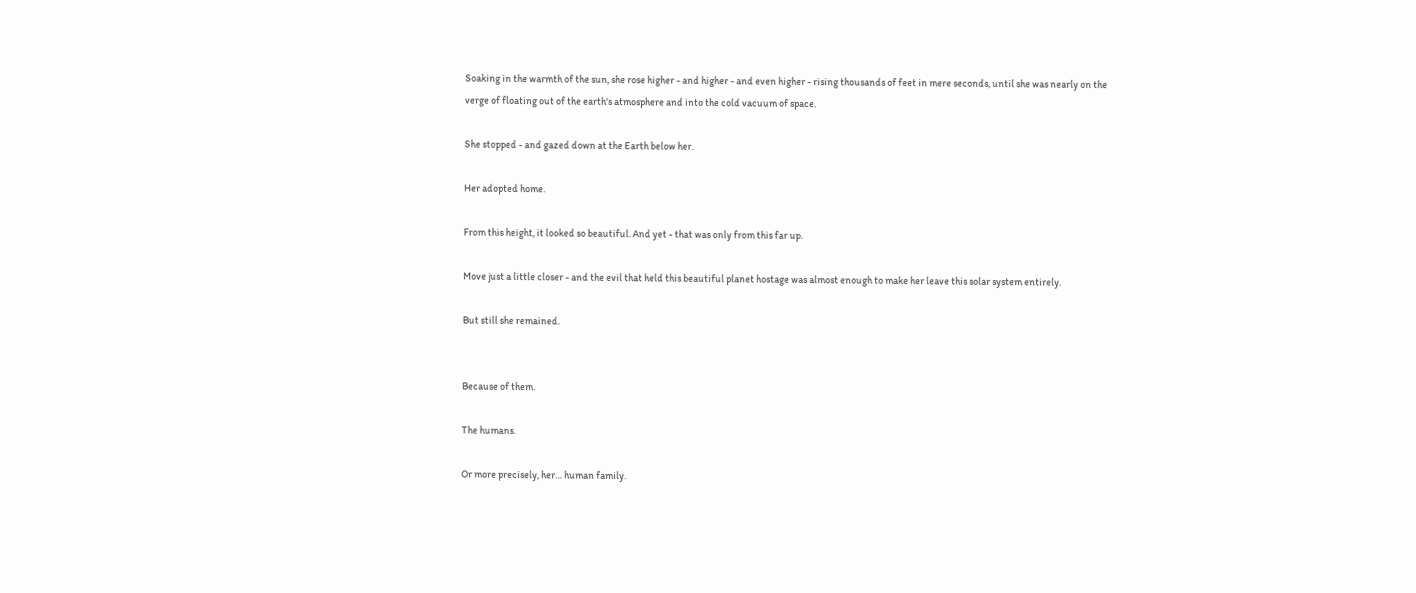Soaking in the warmth of the sun, she rose higher - and higher - and even higher - rising thousands of feet in mere seconds, until she was nearly on the verge of floating out of the earth's atmosphere and into the cold vacuum of space.

She stopped - and gazed down at the Earth below her.

Her adopted home.

From this height, it looked so beautiful. And yet - that was only from this far up.

Move just a little closer - and the evil that held this beautiful planet hostage was almost enough to make her leave this solar system entirely.

But still she remained.


Because of them.

The humans.

Or more precisely, her… human family.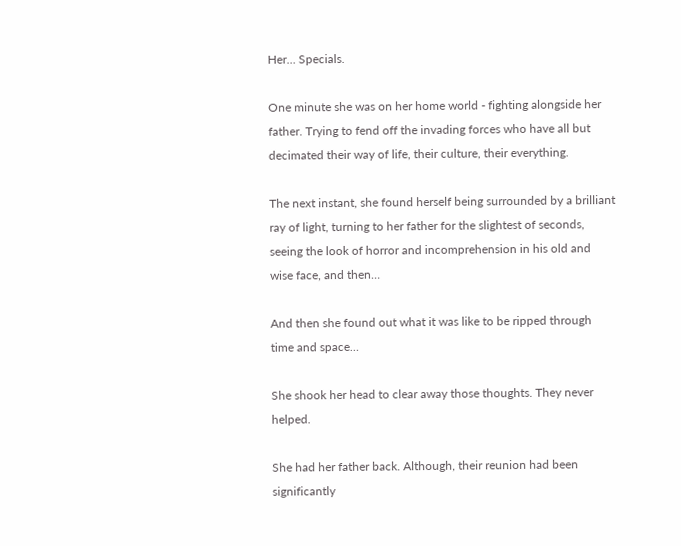Her… Specials.

One minute she was on her home world - fighting alongside her father. Trying to fend off the invading forces who have all but decimated their way of life, their culture, their everything.

The next instant, she found herself being surrounded by a brilliant ray of light, turning to her father for the slightest of seconds, seeing the look of horror and incomprehension in his old and wise face, and then…

And then she found out what it was like to be ripped through time and space…

She shook her head to clear away those thoughts. They never helped.

She had her father back. Although, their reunion had been significantly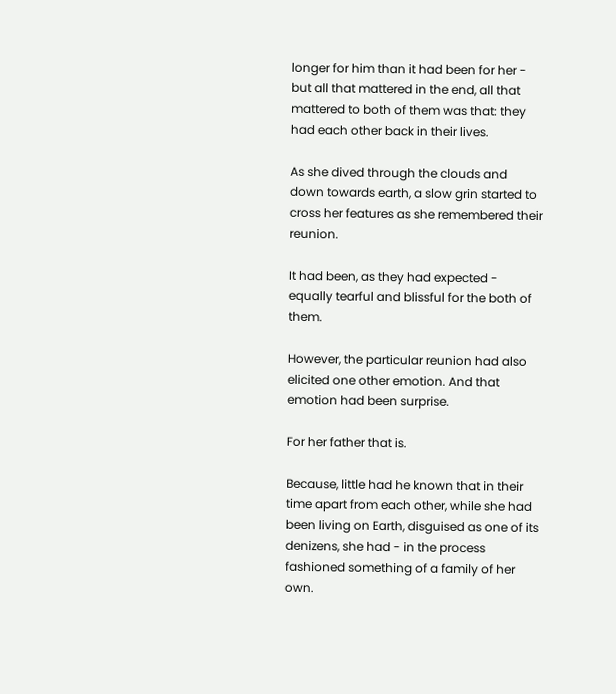longer for him than it had been for her - but all that mattered in the end, all that mattered to both of them was that: they had each other back in their lives.

As she dived through the clouds and down towards earth, a slow grin started to cross her features as she remembered their reunion.

It had been, as they had expected - equally tearful and blissful for the both of them.

However, the particular reunion had also elicited one other emotion. And that emotion had been surprise.

For her father that is.

Because, little had he known that in their time apart from each other, while she had been living on Earth, disguised as one of its denizens, she had - in the process fashioned something of a family of her own.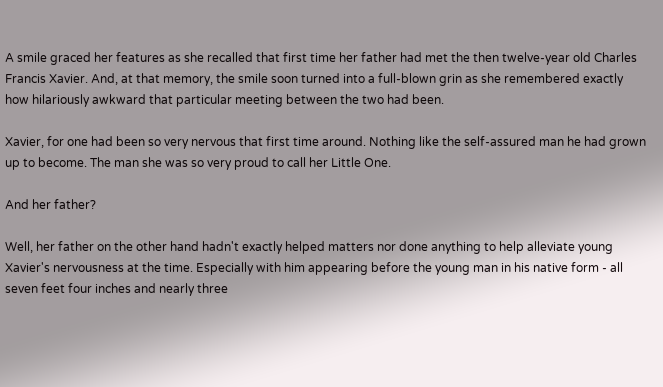A smile graced her features as she recalled that first time her father had met the then twelve-year old Charles Francis Xavier. And, at that memory, the smile soon turned into a full-blown grin as she remembered exactly how hilariously awkward that particular meeting between the two had been.

Xavier, for one had been so very nervous that first time around. Nothing like the self-assured man he had grown up to become. The man she was so very proud to call her Little One.

And her father?

Well, her father on the other hand hadn't exactly helped matters nor done anything to help alleviate young Xavier's nervousness at the time. Especially with him appearing before the young man in his native form - all seven feet four inches and nearly three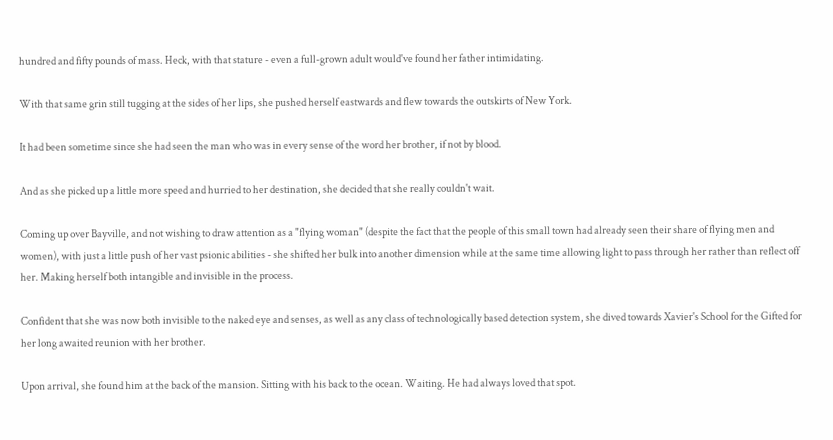hundred and fifty pounds of mass. Heck, with that stature - even a full-grown adult would've found her father intimidating.

With that same grin still tugging at the sides of her lips, she pushed herself eastwards and flew towards the outskirts of New York.

It had been sometime since she had seen the man who was in every sense of the word her brother, if not by blood.

And as she picked up a little more speed and hurried to her destination, she decided that she really couldn't wait.

Coming up over Bayville, and not wishing to draw attention as a "flying woman" (despite the fact that the people of this small town had already seen their share of flying men and women), with just a little push of her vast psionic abilities - she shifted her bulk into another dimension while at the same time allowing light to pass through her rather than reflect off her. Making herself both intangible and invisible in the process.

Confident that she was now both invisible to the naked eye and senses, as well as any class of technologically based detection system, she dived towards Xavier's School for the Gifted for her long awaited reunion with her brother.

Upon arrival, she found him at the back of the mansion. Sitting with his back to the ocean. Waiting. He had always loved that spot.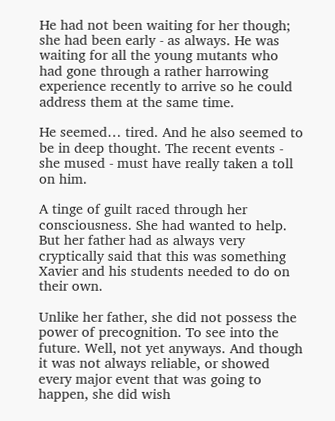He had not been waiting for her though; she had been early - as always. He was waiting for all the young mutants who had gone through a rather harrowing experience recently to arrive so he could address them at the same time.

He seemed… tired. And he also seemed to be in deep thought. The recent events - she mused - must have really taken a toll on him.

A tinge of guilt raced through her consciousness. She had wanted to help. But her father had as always very cryptically said that this was something Xavier and his students needed to do on their own.

Unlike her father, she did not possess the power of precognition. To see into the future. Well, not yet anyways. And though it was not always reliable, or showed every major event that was going to happen, she did wish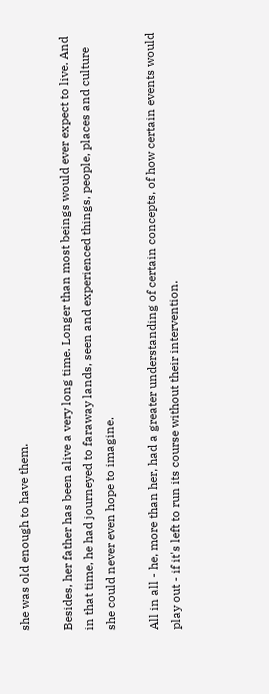she was old enough to have them.

Besides, her father has been alive a very long time. Longer than most beings would ever expect to live. And in that time, he had journeyed to faraway lands, seen and experienced things, people, places and culture she could never even hope to imagine.

All in all - he, more than her, had a greater understanding of certain concepts, of how certain events would play out - if it's left to run its course without their intervention.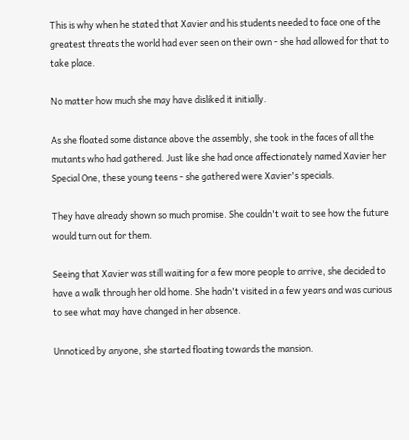This is why when he stated that Xavier and his students needed to face one of the greatest threats the world had ever seen on their own - she had allowed for that to take place.

No matter how much she may have disliked it initially.

As she floated some distance above the assembly, she took in the faces of all the mutants who had gathered. Just like she had once affectionately named Xavier her Special One, these young teens - she gathered were Xavier's specials.

They have already shown so much promise. She couldn't wait to see how the future would turn out for them.

Seeing that Xavier was still waiting for a few more people to arrive, she decided to have a walk through her old home. She hadn't visited in a few years and was curious to see what may have changed in her absence.

Unnoticed by anyone, she started floating towards the mansion.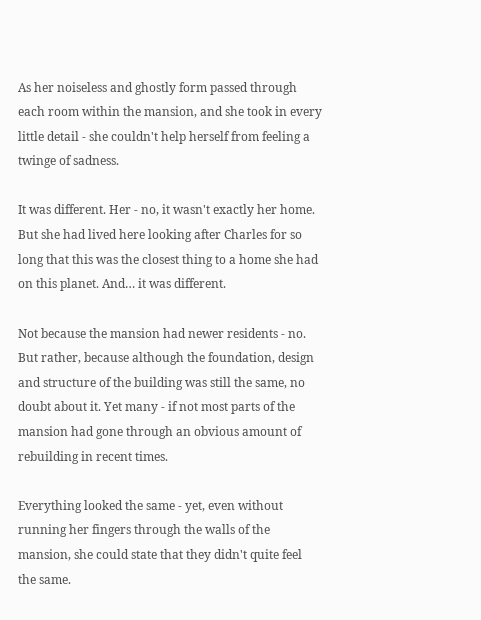As her noiseless and ghostly form passed through each room within the mansion, and she took in every little detail - she couldn't help herself from feeling a twinge of sadness.

It was different. Her - no, it wasn't exactly her home. But she had lived here looking after Charles for so long that this was the closest thing to a home she had on this planet. And… it was different.

Not because the mansion had newer residents - no. But rather, because although the foundation, design and structure of the building was still the same, no doubt about it. Yet many - if not most parts of the mansion had gone through an obvious amount of rebuilding in recent times.

Everything looked the same - yet, even without running her fingers through the walls of the mansion, she could state that they didn't quite feel the same.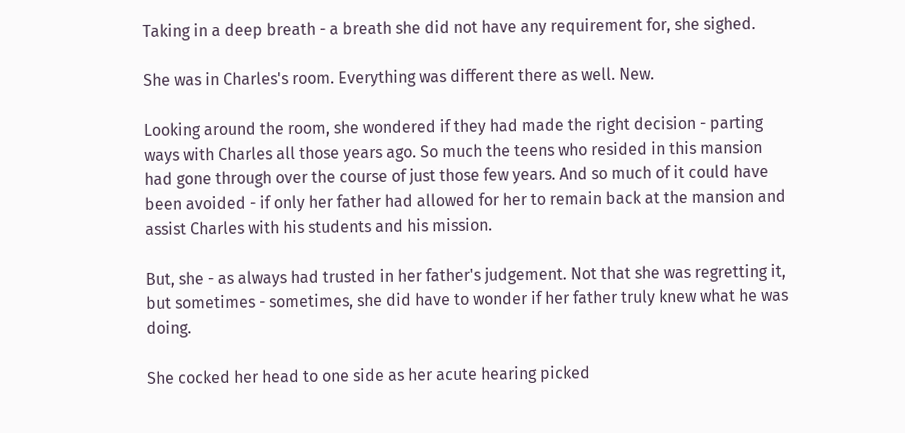Taking in a deep breath - a breath she did not have any requirement for, she sighed.

She was in Charles's room. Everything was different there as well. New.

Looking around the room, she wondered if they had made the right decision - parting ways with Charles all those years ago. So much the teens who resided in this mansion had gone through over the course of just those few years. And so much of it could have been avoided - if only her father had allowed for her to remain back at the mansion and assist Charles with his students and his mission.

But, she - as always had trusted in her father's judgement. Not that she was regretting it, but sometimes - sometimes, she did have to wonder if her father truly knew what he was doing.

She cocked her head to one side as her acute hearing picked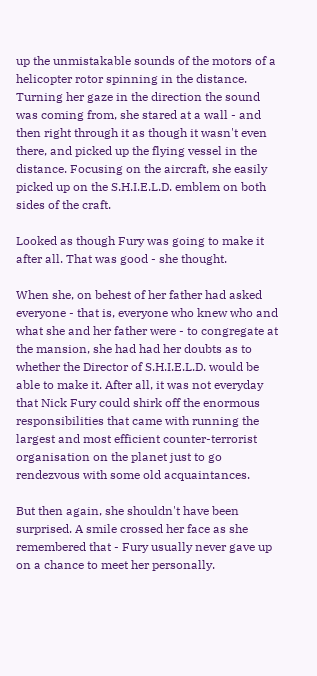up the unmistakable sounds of the motors of a helicopter rotor spinning in the distance. Turning her gaze in the direction the sound was coming from, she stared at a wall - and then right through it as though it wasn't even there, and picked up the flying vessel in the distance. Focusing on the aircraft, she easily picked up on the S.H.I.E.L.D. emblem on both sides of the craft.

Looked as though Fury was going to make it after all. That was good - she thought.

When she, on behest of her father had asked everyone - that is, everyone who knew who and what she and her father were - to congregate at the mansion, she had had her doubts as to whether the Director of S.H.I.E.L.D. would be able to make it. After all, it was not everyday that Nick Fury could shirk off the enormous responsibilities that came with running the largest and most efficient counter-terrorist organisation on the planet just to go rendezvous with some old acquaintances.

But then again, she shouldn't have been surprised. A smile crossed her face as she remembered that - Fury usually never gave up on a chance to meet her personally.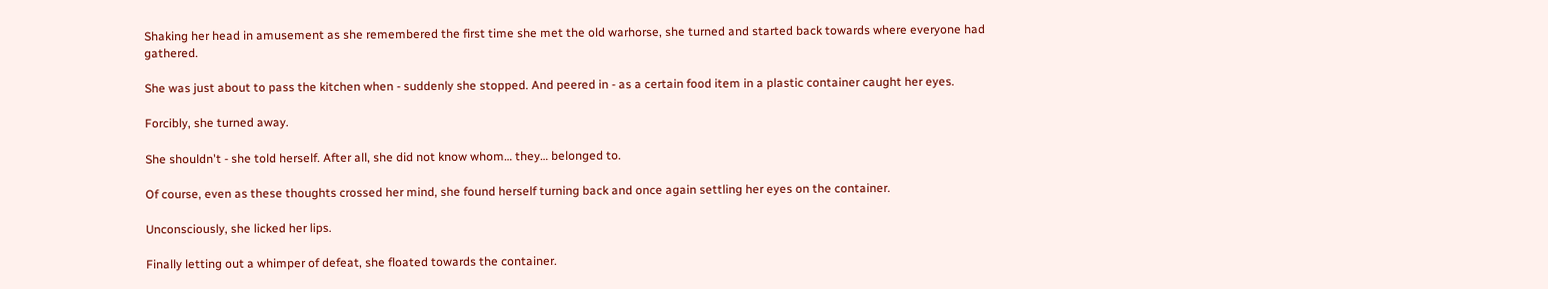Shaking her head in amusement as she remembered the first time she met the old warhorse, she turned and started back towards where everyone had gathered.

She was just about to pass the kitchen when - suddenly she stopped. And peered in - as a certain food item in a plastic container caught her eyes.

Forcibly, she turned away.

She shouldn't - she told herself. After all, she did not know whom… they… belonged to.

Of course, even as these thoughts crossed her mind, she found herself turning back and once again settling her eyes on the container.

Unconsciously, she licked her lips.

Finally letting out a whimper of defeat, she floated towards the container.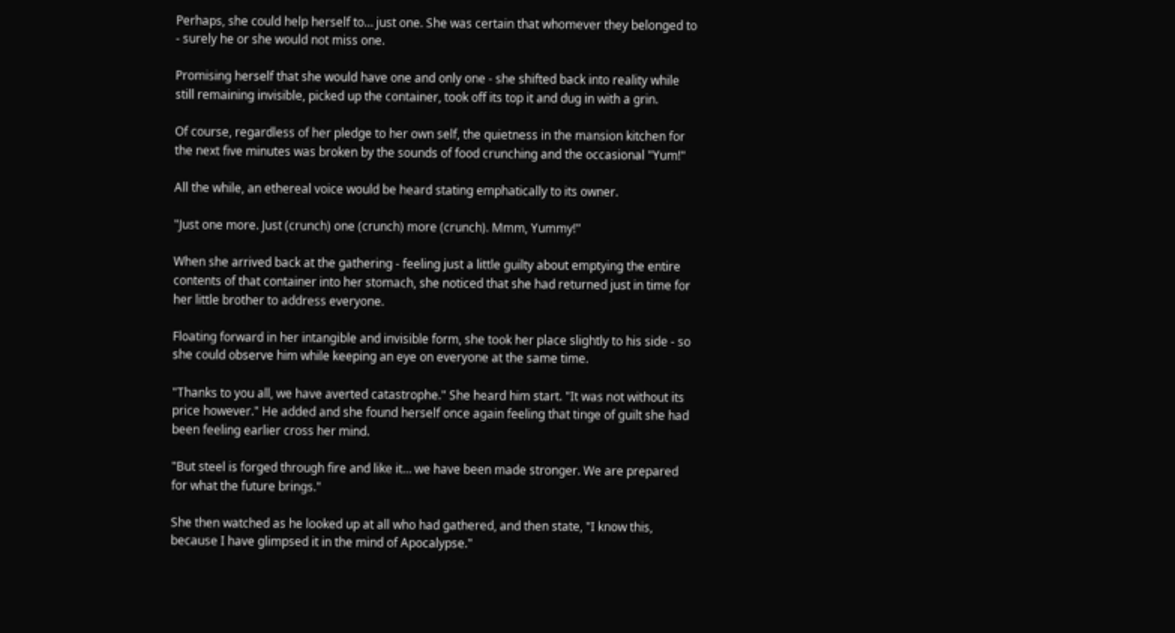Perhaps, she could help herself to… just one. She was certain that whomever they belonged to - surely he or she would not miss one.

Promising herself that she would have one and only one - she shifted back into reality while still remaining invisible, picked up the container, took off its top it and dug in with a grin.

Of course, regardless of her pledge to her own self, the quietness in the mansion kitchen for the next five minutes was broken by the sounds of food crunching and the occasional "Yum!"

All the while, an ethereal voice would be heard stating emphatically to its owner.

"Just one more. Just (crunch) one (crunch) more (crunch). Mmm, Yummy!"

When she arrived back at the gathering - feeling just a little guilty about emptying the entire contents of that container into her stomach, she noticed that she had returned just in time for her little brother to address everyone.

Floating forward in her intangible and invisible form, she took her place slightly to his side - so she could observe him while keeping an eye on everyone at the same time.

"Thanks to you all, we have averted catastrophe." She heard him start. "It was not without its price however." He added and she found herself once again feeling that tinge of guilt she had been feeling earlier cross her mind.

"But steel is forged through fire and like it… we have been made stronger. We are prepared for what the future brings."

She then watched as he looked up at all who had gathered, and then state, "I know this, because I have glimpsed it in the mind of Apocalypse."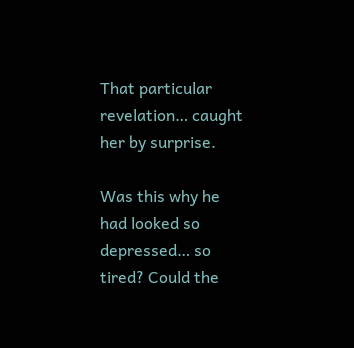That particular revelation… caught her by surprise.

Was this why he had looked so depressed… so tired? Could the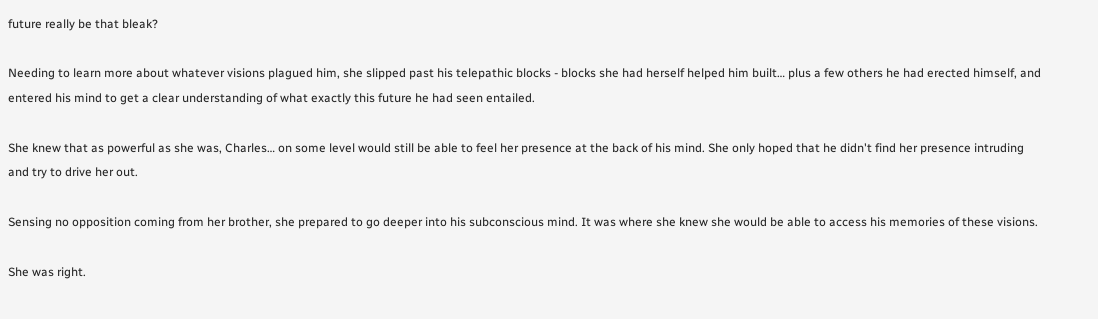future really be that bleak?

Needing to learn more about whatever visions plagued him, she slipped past his telepathic blocks - blocks she had herself helped him built… plus a few others he had erected himself, and entered his mind to get a clear understanding of what exactly this future he had seen entailed.

She knew that as powerful as she was, Charles… on some level would still be able to feel her presence at the back of his mind. She only hoped that he didn't find her presence intruding and try to drive her out.

Sensing no opposition coming from her brother, she prepared to go deeper into his subconscious mind. It was where she knew she would be able to access his memories of these visions.

She was right.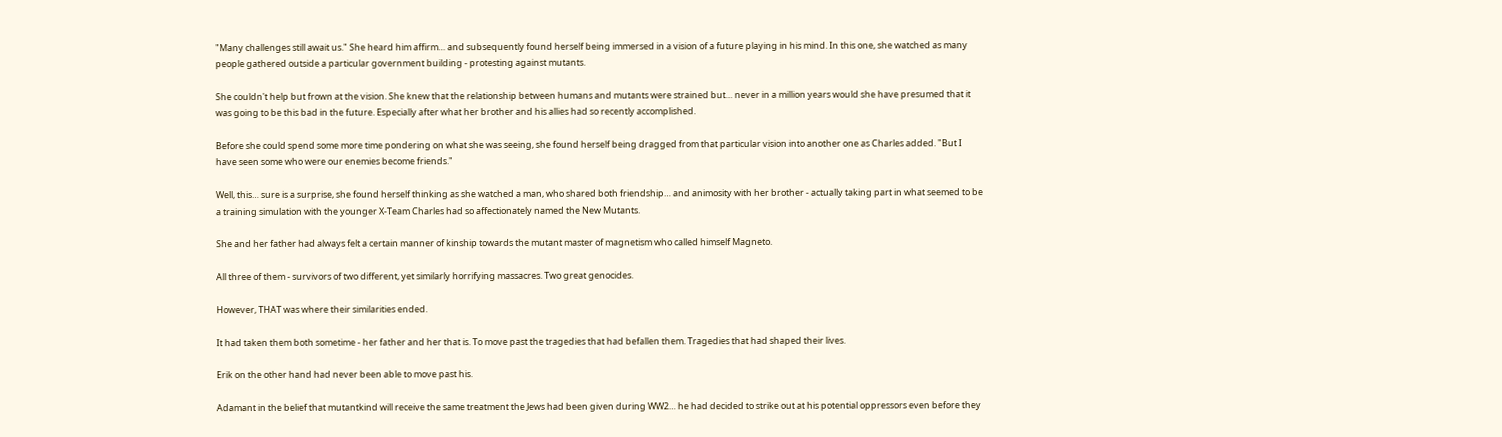"Many challenges still await us." She heard him affirm… and subsequently found herself being immersed in a vision of a future playing in his mind. In this one, she watched as many people gathered outside a particular government building - protesting against mutants.

She couldn't help but frown at the vision. She knew that the relationship between humans and mutants were strained but… never in a million years would she have presumed that it was going to be this bad in the future. Especially after what her brother and his allies had so recently accomplished.

Before she could spend some more time pondering on what she was seeing, she found herself being dragged from that particular vision into another one as Charles added. "But I have seen some who were our enemies become friends."

Well, this… sure is a surprise, she found herself thinking as she watched a man, who shared both friendship… and animosity with her brother - actually taking part in what seemed to be a training simulation with the younger X-Team Charles had so affectionately named the New Mutants.

She and her father had always felt a certain manner of kinship towards the mutant master of magnetism who called himself Magneto.

All three of them - survivors of two different, yet similarly horrifying massacres. Two great genocides.

However, THAT was where their similarities ended.

It had taken them both sometime - her father and her that is. To move past the tragedies that had befallen them. Tragedies that had shaped their lives.

Erik on the other hand had never been able to move past his.

Adamant in the belief that mutantkind will receive the same treatment the Jews had been given during WW2… he had decided to strike out at his potential oppressors even before they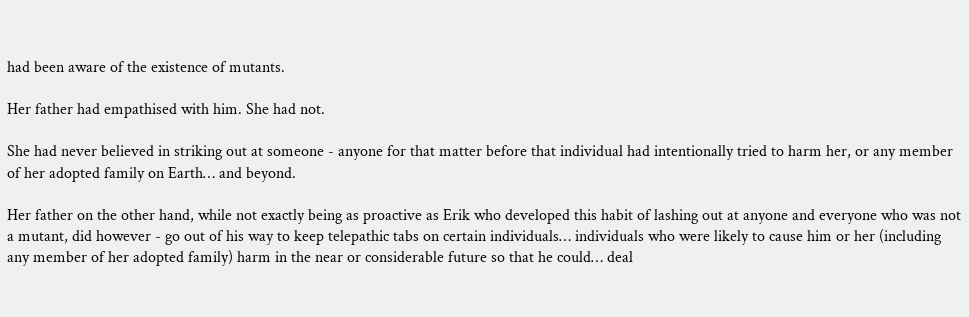had been aware of the existence of mutants.

Her father had empathised with him. She had not.

She had never believed in striking out at someone - anyone for that matter before that individual had intentionally tried to harm her, or any member of her adopted family on Earth… and beyond.

Her father on the other hand, while not exactly being as proactive as Erik who developed this habit of lashing out at anyone and everyone who was not a mutant, did however - go out of his way to keep telepathic tabs on certain individuals… individuals who were likely to cause him or her (including any member of her adopted family) harm in the near or considerable future so that he could… deal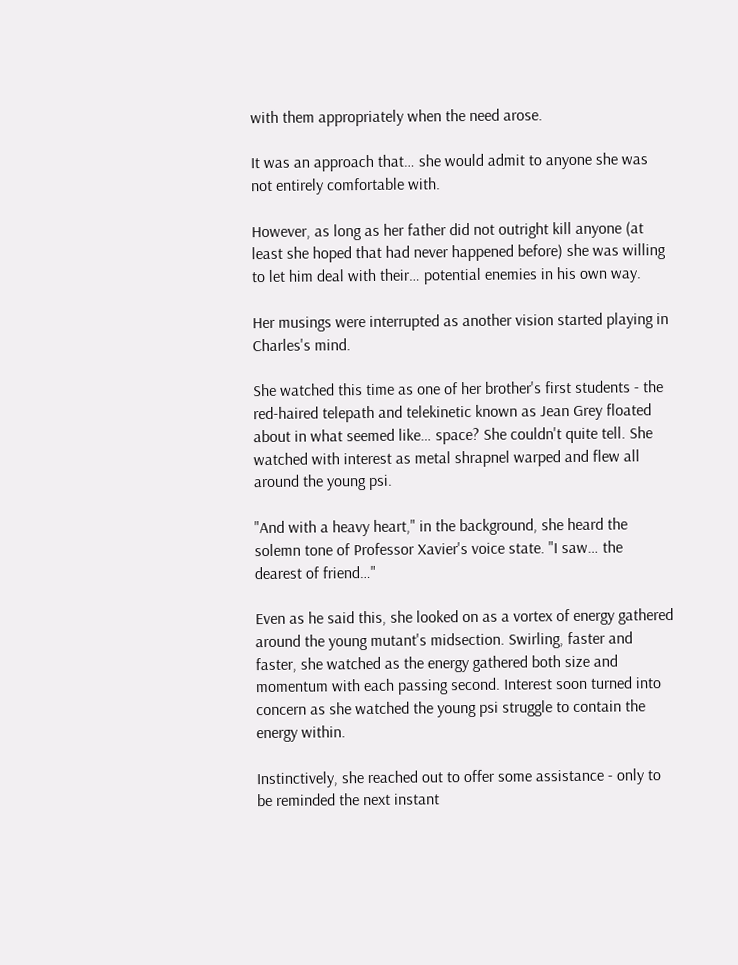with them appropriately when the need arose.

It was an approach that… she would admit to anyone she was not entirely comfortable with.

However, as long as her father did not outright kill anyone (at least she hoped that had never happened before) she was willing to let him deal with their… potential enemies in his own way.

Her musings were interrupted as another vision started playing in Charles's mind.

She watched this time as one of her brother's first students - the red-haired telepath and telekinetic known as Jean Grey floated about in what seemed like… space? She couldn't quite tell. She watched with interest as metal shrapnel warped and flew all around the young psi.

"And with a heavy heart," in the background, she heard the solemn tone of Professor Xavier's voice state. "I saw… the dearest of friend…"

Even as he said this, she looked on as a vortex of energy gathered around the young mutant's midsection. Swirling, faster and faster, she watched as the energy gathered both size and momentum with each passing second. Interest soon turned into concern as she watched the young psi struggle to contain the energy within.

Instinctively, she reached out to offer some assistance - only to be reminded the next instant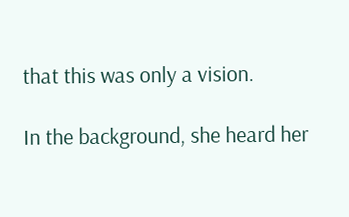that this was only a vision.

In the background, she heard her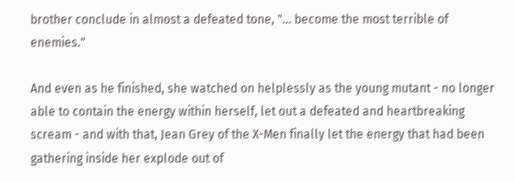brother conclude in almost a defeated tone, "… become the most terrible of enemies."

And even as he finished, she watched on helplessly as the young mutant - no longer able to contain the energy within herself, let out a defeated and heartbreaking scream - and with that, Jean Grey of the X-Men finally let the energy that had been gathering inside her explode out of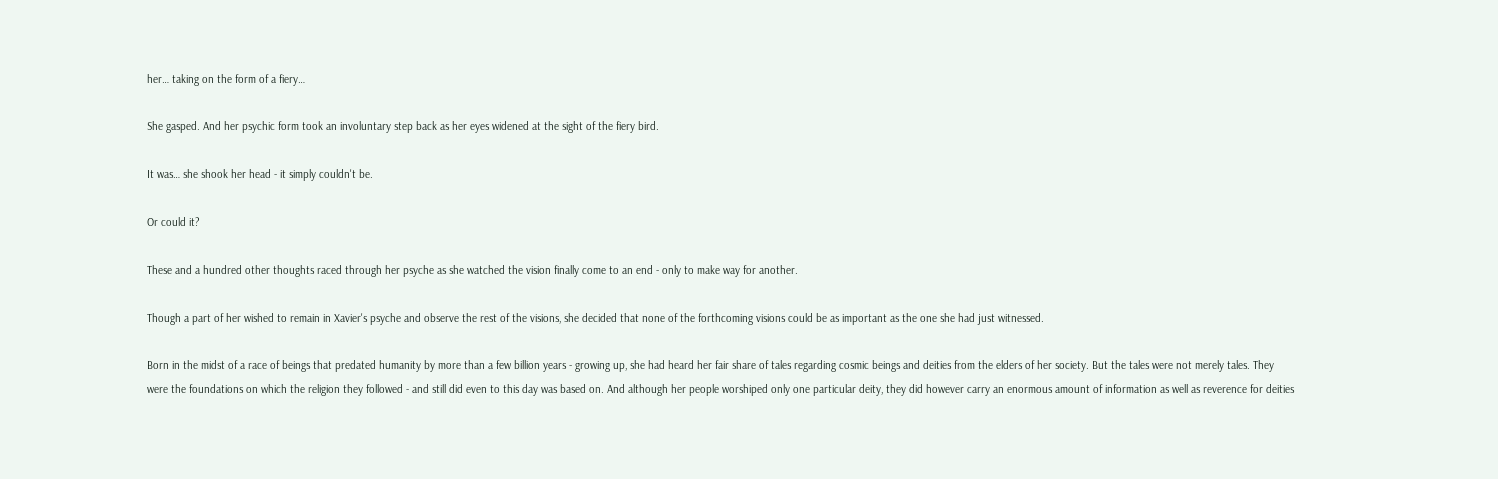her… taking on the form of a fiery…

She gasped. And her psychic form took an involuntary step back as her eyes widened at the sight of the fiery bird.

It was… she shook her head - it simply couldn't be.

Or could it?

These and a hundred other thoughts raced through her psyche as she watched the vision finally come to an end - only to make way for another.

Though a part of her wished to remain in Xavier's psyche and observe the rest of the visions, she decided that none of the forthcoming visions could be as important as the one she had just witnessed.

Born in the midst of a race of beings that predated humanity by more than a few billion years - growing up, she had heard her fair share of tales regarding cosmic beings and deities from the elders of her society. But the tales were not merely tales. They were the foundations on which the religion they followed - and still did even to this day was based on. And although her people worshiped only one particular deity, they did however carry an enormous amount of information as well as reverence for deities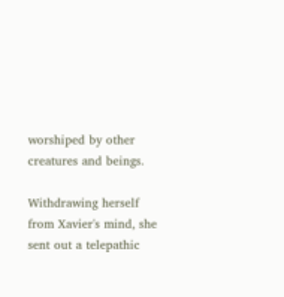worshiped by other creatures and beings.

Withdrawing herself from Xavier's mind, she sent out a telepathic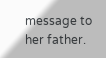message to her father.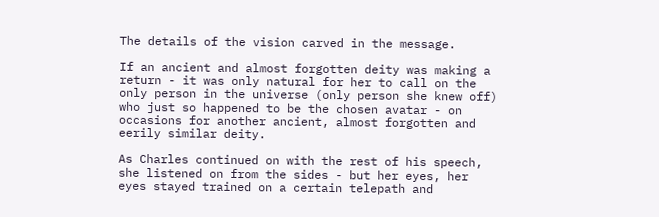The details of the vision carved in the message.

If an ancient and almost forgotten deity was making a return - it was only natural for her to call on the only person in the universe (only person she knew off) who just so happened to be the chosen avatar - on occasions for another ancient, almost forgotten and eerily similar deity.

As Charles continued on with the rest of his speech, she listened on from the sides - but her eyes, her eyes stayed trained on a certain telepath and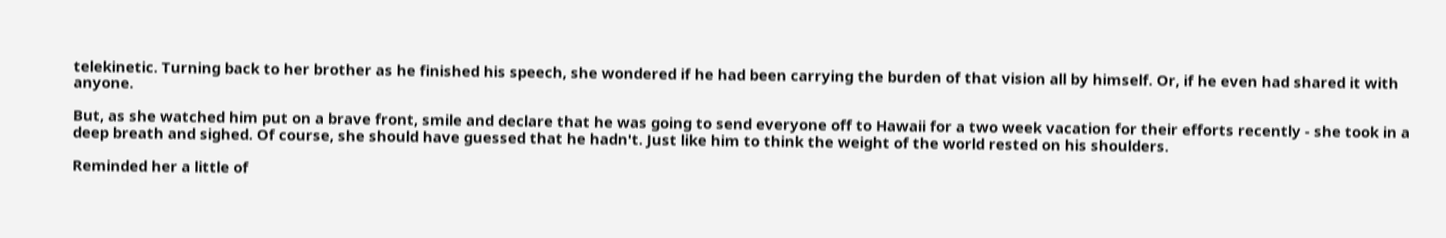telekinetic. Turning back to her brother as he finished his speech, she wondered if he had been carrying the burden of that vision all by himself. Or, if he even had shared it with anyone.

But, as she watched him put on a brave front, smile and declare that he was going to send everyone off to Hawaii for a two week vacation for their efforts recently - she took in a deep breath and sighed. Of course, she should have guessed that he hadn't. Just like him to think the weight of the world rested on his shoulders.

Reminded her a little of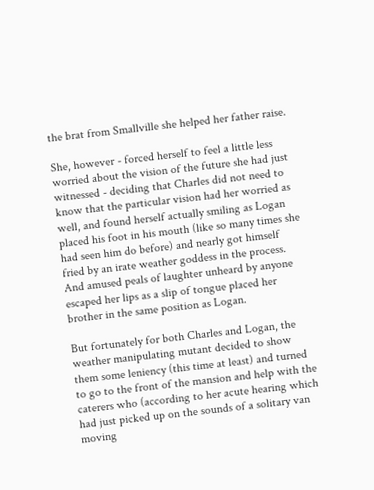the brat from Smallville she helped her father raise.

She, however - forced herself to feel a little less worried about the vision of the future she had just witnessed - deciding that Charles did not need to know that the particular vision had her worried as well, and found herself actually smiling as Logan placed his foot in his mouth (like so many times she had seen him do before) and nearly got himself fried by an irate weather goddess in the process. And amused peals of laughter unheard by anyone escaped her lips as a slip of tongue placed her brother in the same position as Logan.

But fortunately for both Charles and Logan, the weather manipulating mutant decided to show them some leniency (this time at least) and turned to go to the front of the mansion and help with the caterers who (according to her acute hearing which had just picked up on the sounds of a solitary van moving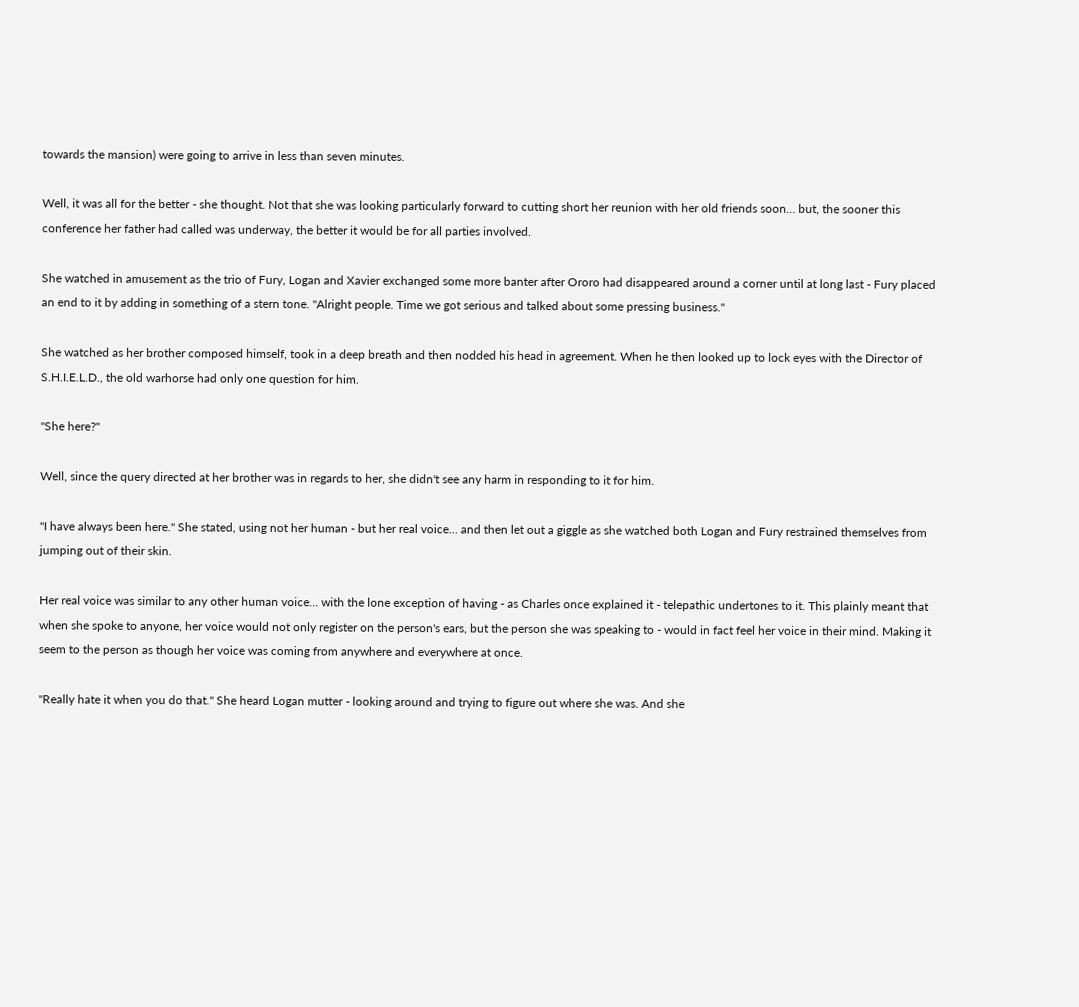towards the mansion) were going to arrive in less than seven minutes.

Well, it was all for the better - she thought. Not that she was looking particularly forward to cutting short her reunion with her old friends soon… but, the sooner this conference her father had called was underway, the better it would be for all parties involved.

She watched in amusement as the trio of Fury, Logan and Xavier exchanged some more banter after Ororo had disappeared around a corner until at long last - Fury placed an end to it by adding in something of a stern tone. "Alright people. Time we got serious and talked about some pressing business."

She watched as her brother composed himself, took in a deep breath and then nodded his head in agreement. When he then looked up to lock eyes with the Director of S.H.I.E.L.D., the old warhorse had only one question for him.

"She here?"

Well, since the query directed at her brother was in regards to her, she didn't see any harm in responding to it for him.

"I have always been here." She stated, using not her human - but her real voice… and then let out a giggle as she watched both Logan and Fury restrained themselves from jumping out of their skin.

Her real voice was similar to any other human voice… with the lone exception of having - as Charles once explained it - telepathic undertones to it. This plainly meant that when she spoke to anyone, her voice would not only register on the person's ears, but the person she was speaking to - would in fact feel her voice in their mind. Making it seem to the person as though her voice was coming from anywhere and everywhere at once.

"Really hate it when you do that." She heard Logan mutter - looking around and trying to figure out where she was. And she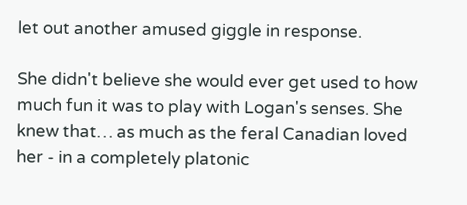let out another amused giggle in response.

She didn't believe she would ever get used to how much fun it was to play with Logan's senses. She knew that… as much as the feral Canadian loved her - in a completely platonic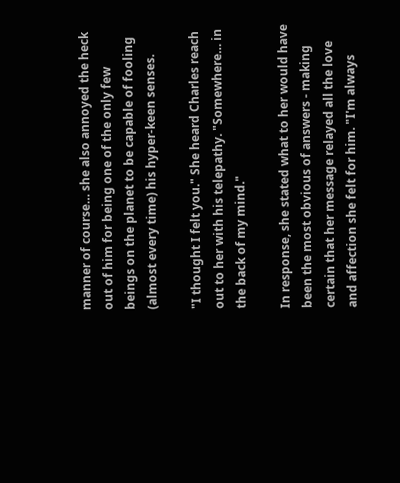manner of course… she also annoyed the heck out of him for being one of the only few beings on the planet to be capable of fooling (almost every time) his hyper-keen senses.

"I thought I felt you." She heard Charles reach out to her with his telepathy. "Somewhere… in the back of my mind."

In response, she stated what to her would have been the most obvious of answers - making certain that her message relayed all the love and affection she felt for him. "I'm always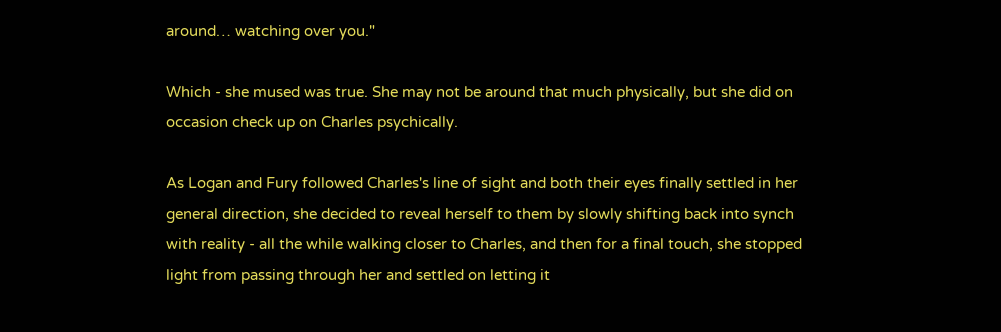around… watching over you."

Which - she mused was true. She may not be around that much physically, but she did on occasion check up on Charles psychically.

As Logan and Fury followed Charles's line of sight and both their eyes finally settled in her general direction, she decided to reveal herself to them by slowly shifting back into synch with reality - all the while walking closer to Charles, and then for a final touch, she stopped light from passing through her and settled on letting it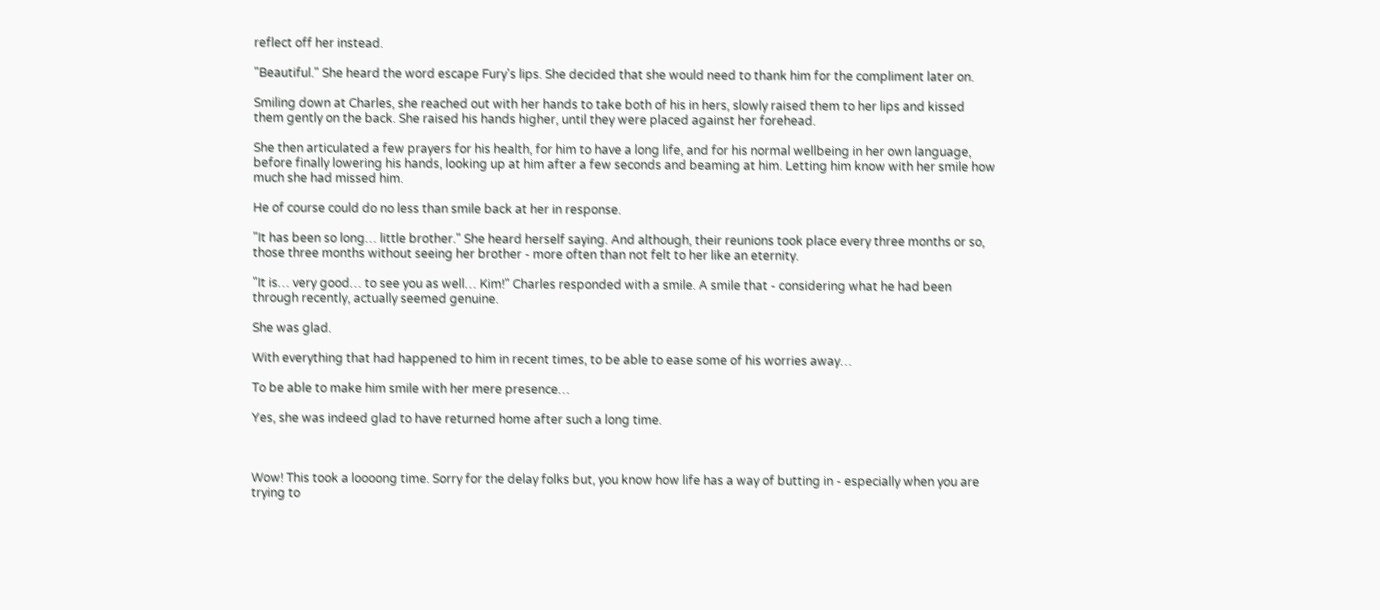reflect off her instead.

"Beautiful." She heard the word escape Fury's lips. She decided that she would need to thank him for the compliment later on.

Smiling down at Charles, she reached out with her hands to take both of his in hers, slowly raised them to her lips and kissed them gently on the back. She raised his hands higher, until they were placed against her forehead.

She then articulated a few prayers for his health, for him to have a long life, and for his normal wellbeing in her own language, before finally lowering his hands, looking up at him after a few seconds and beaming at him. Letting him know with her smile how much she had missed him.

He of course could do no less than smile back at her in response.

"It has been so long… little brother." She heard herself saying. And although, their reunions took place every three months or so, those three months without seeing her brother - more often than not felt to her like an eternity.

"It is… very good… to see you as well… Kim!" Charles responded with a smile. A smile that - considering what he had been through recently, actually seemed genuine.

She was glad.

With everything that had happened to him in recent times, to be able to ease some of his worries away…

To be able to make him smile with her mere presence…

Yes, she was indeed glad to have returned home after such a long time.



Wow! This took a loooong time. Sorry for the delay folks but, you know how life has a way of butting in - especially when you are trying to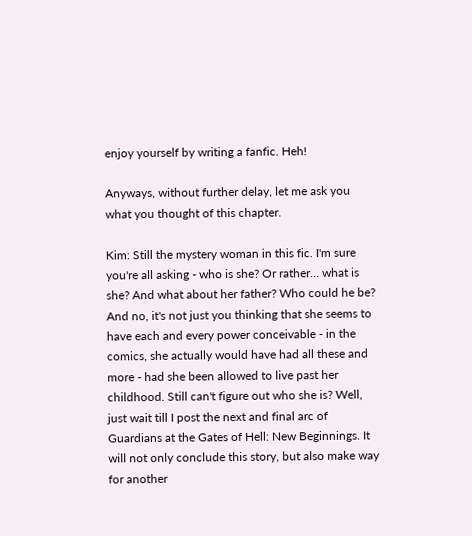enjoy yourself by writing a fanfic. Heh!

Anyways, without further delay, let me ask you what you thought of this chapter.

Kim: Still the mystery woman in this fic. I'm sure you're all asking - who is she? Or rather… what is she? And what about her father? Who could he be? And no, it's not just you thinking that she seems to have each and every power conceivable - in the comics, she actually would have had all these and more - had she been allowed to live past her childhood. Still can't figure out who she is? Well, just wait till I post the next and final arc of Guardians at the Gates of Hell: New Beginnings. It will not only conclude this story, but also make way for another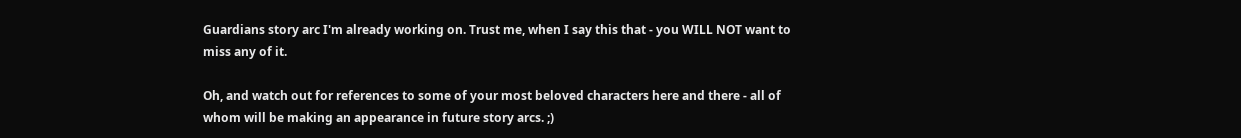Guardians story arc I'm already working on. Trust me, when I say this that - you WILL NOT want to miss any of it.

Oh, and watch out for references to some of your most beloved characters here and there - all of whom will be making an appearance in future story arcs. ;)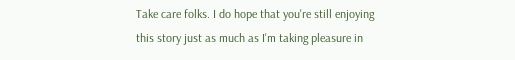Take care folks. I do hope that you're still enjoying this story just as much as I'm taking pleasure in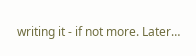writing it - if not more. Later…